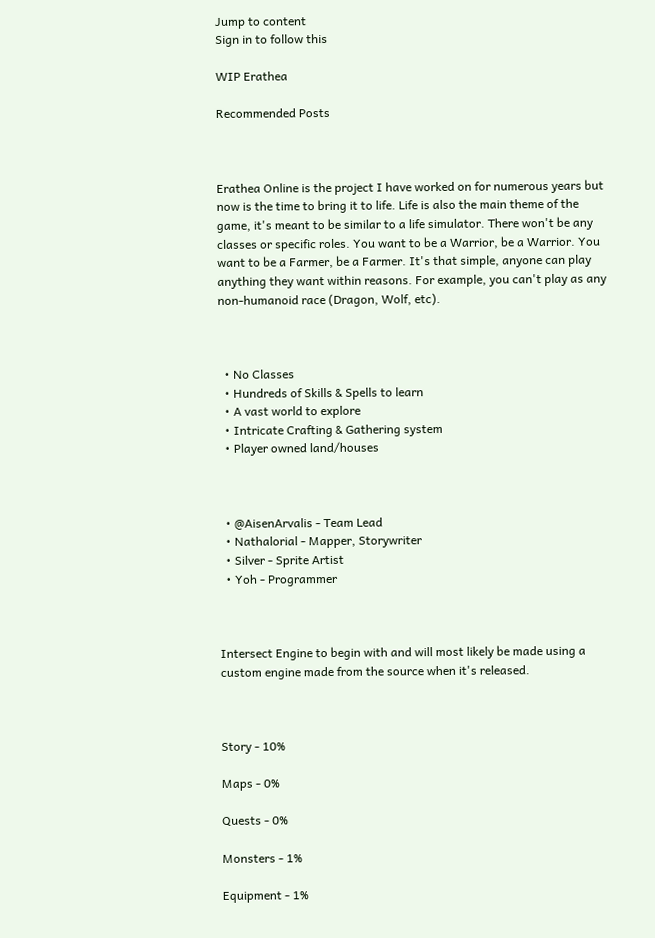Jump to content
Sign in to follow this

WIP Erathea

Recommended Posts



Erathea Online is the project I have worked on for numerous years but now is the time to bring it to life. Life is also the main theme of the game, it's meant to be similar to a life simulator. There won't be any classes or specific roles. You want to be a Warrior, be a Warrior. You want to be a Farmer, be a Farmer. It's that simple, anyone can play anything they want within reasons. For example, you can't play as any non-humanoid race (Dragon, Wolf, etc).



  • No Classes
  • Hundreds of Skills & Spells to learn
  • A vast world to explore
  • Intricate Crafting & Gathering system
  • Player owned land/houses



  • @AisenArvalis - Team Lead
  • Nathalorial - Mapper, Storywriter
  • Silver - Sprite Artist
  • Yoh - Programmer



Intersect Engine to begin with and will most likely be made using a custom engine made from the source when it's released.



Story - 10%

Maps - 0%

Quests - 0%

Monsters - 1%

Equipment - 1%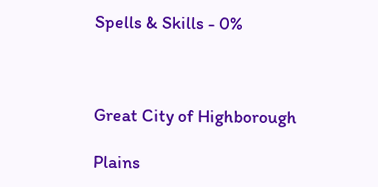Spells & Skills - 0%



Great City of Highborough

Plains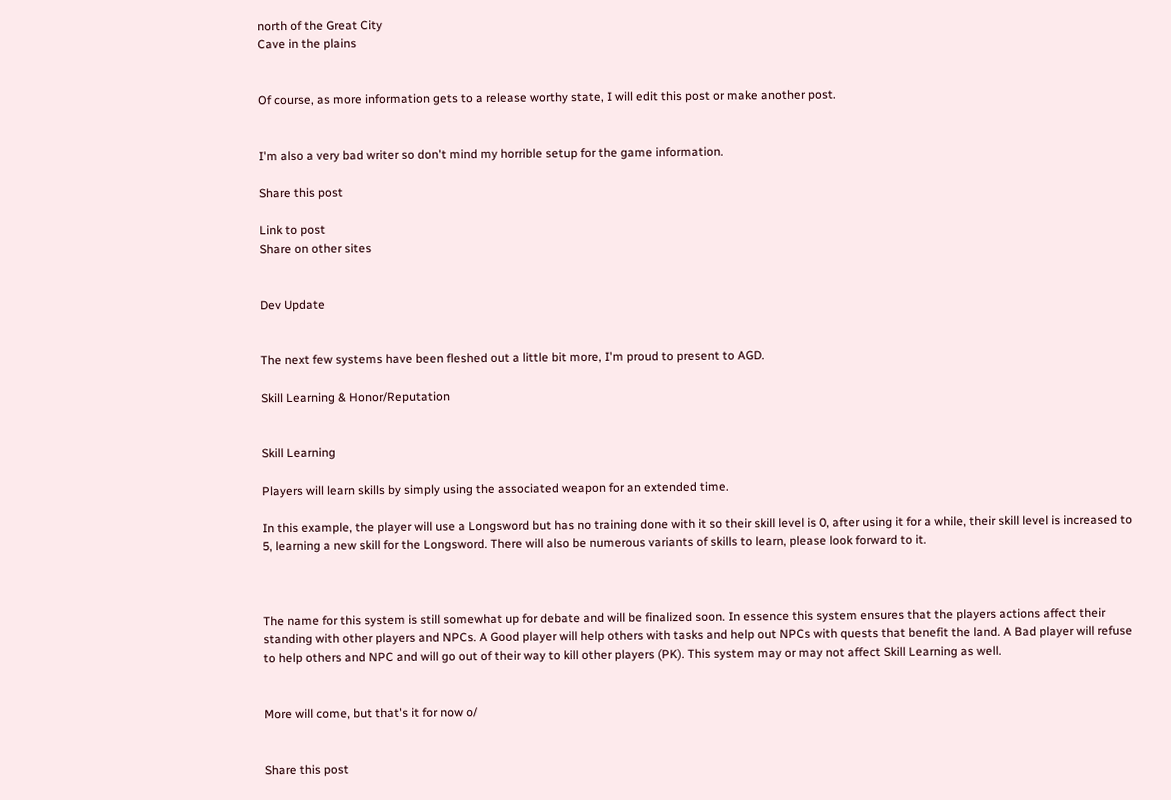north of the Great City
Cave in the plains


Of course, as more information gets to a release worthy state, I will edit this post or make another post.


I'm also a very bad writer so don't mind my horrible setup for the game information.

Share this post

Link to post
Share on other sites


Dev Update


The next few systems have been fleshed out a little bit more, I'm proud to present to AGD.

Skill Learning & Honor/Reputation


Skill Learning

Players will learn skills by simply using the associated weapon for an extended time.

In this example, the player will use a Longsword but has no training done with it so their skill level is 0, after using it for a while, their skill level is increased to 5, learning a new skill for the Longsword. There will also be numerous variants of skills to learn, please look forward to it.



The name for this system is still somewhat up for debate and will be finalized soon. In essence this system ensures that the players actions affect their standing with other players and NPCs. A Good player will help others with tasks and help out NPCs with quests that benefit the land. A Bad player will refuse to help others and NPC and will go out of their way to kill other players (PK). This system may or may not affect Skill Learning as well.


More will come, but that's it for now o/


Share this post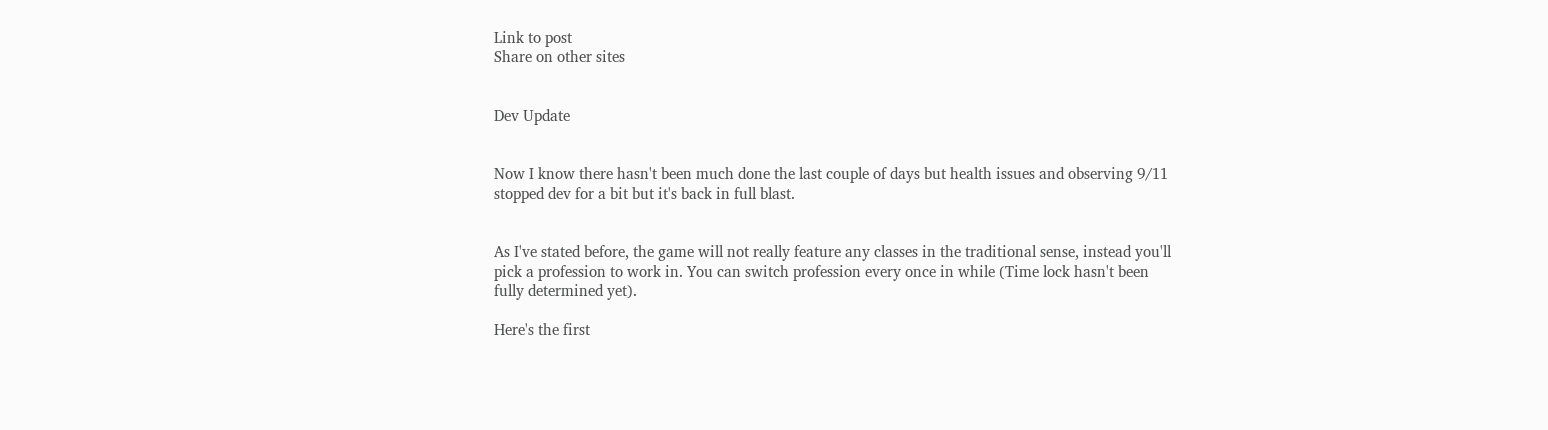Link to post
Share on other sites


Dev Update


Now I know there hasn't been much done the last couple of days but health issues and observing 9/11 stopped dev for a bit but it's back in full blast.


As I've stated before, the game will not really feature any classes in the traditional sense, instead you'll pick a profession to work in. You can switch profession every once in while (Time lock hasn't been fully determined yet).

Here's the first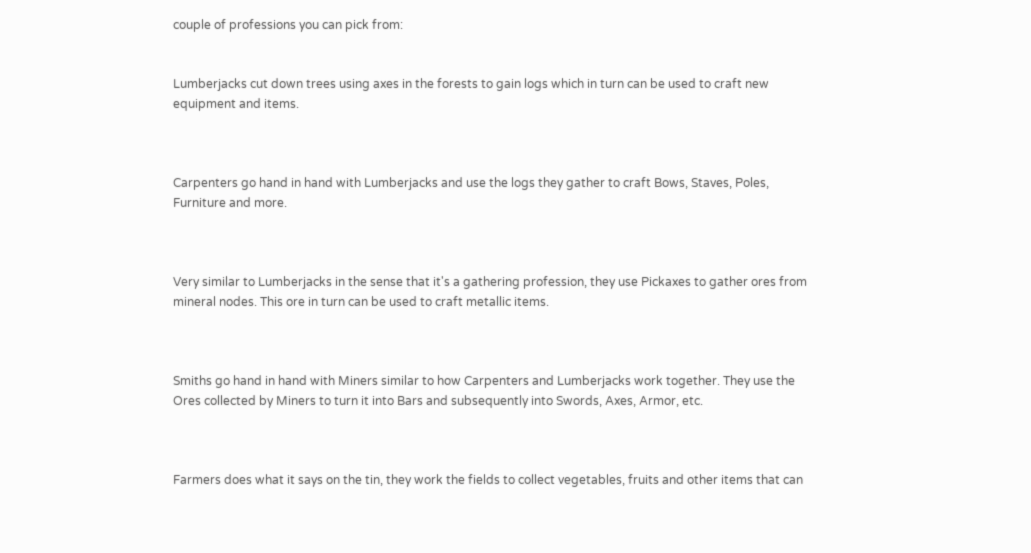couple of professions you can pick from:


Lumberjacks cut down trees using axes in the forests to gain logs which in turn can be used to craft new equipment and items.



Carpenters go hand in hand with Lumberjacks and use the logs they gather to craft Bows, Staves, Poles, Furniture and more.



Very similar to Lumberjacks in the sense that it's a gathering profession, they use Pickaxes to gather ores from mineral nodes. This ore in turn can be used to craft metallic items.



Smiths go hand in hand with Miners similar to how Carpenters and Lumberjacks work together. They use the Ores collected by Miners to turn it into Bars and subsequently into Swords, Axes, Armor, etc.



Farmers does what it says on the tin, they work the fields to collect vegetables, fruits and other items that can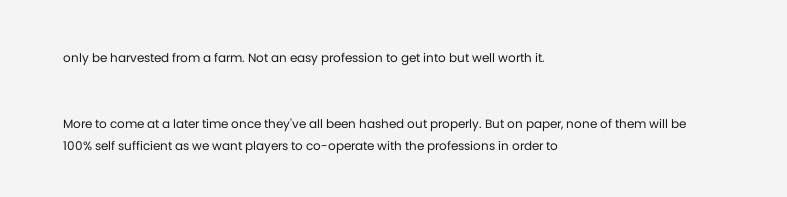only be harvested from a farm. Not an easy profession to get into but well worth it.


More to come at a later time once they've all been hashed out properly. But on paper, none of them will be 100% self sufficient as we want players to co-operate with the professions in order to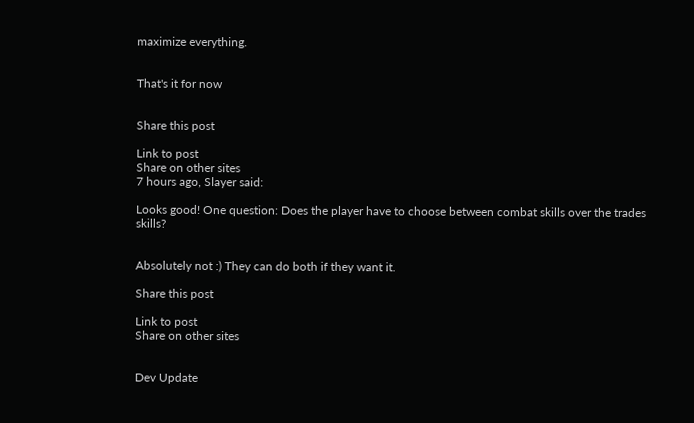maximize everything.


That's it for now


Share this post

Link to post
Share on other sites
7 hours ago, Slayer said:

Looks good! One question: Does the player have to choose between combat skills over the trades skills?


Absolutely not :) They can do both if they want it.

Share this post

Link to post
Share on other sites


Dev Update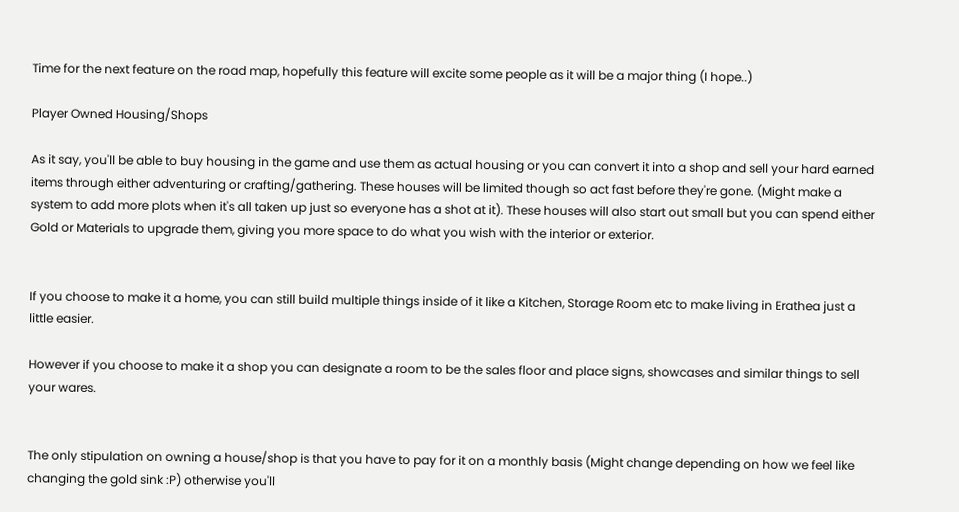Time for the next feature on the road map, hopefully this feature will excite some people as it will be a major thing (I hope..)

Player Owned Housing/Shops

As it say, you'll be able to buy housing in the game and use them as actual housing or you can convert it into a shop and sell your hard earned items through either adventuring or crafting/gathering. These houses will be limited though so act fast before they're gone. (Might make a system to add more plots when it's all taken up just so everyone has a shot at it). These houses will also start out small but you can spend either Gold or Materials to upgrade them, giving you more space to do what you wish with the interior or exterior.


If you choose to make it a home, you can still build multiple things inside of it like a Kitchen, Storage Room etc to make living in Erathea just a little easier.

However if you choose to make it a shop you can designate a room to be the sales floor and place signs, showcases and similar things to sell your wares.


The only stipulation on owning a house/shop is that you have to pay for it on a monthly basis (Might change depending on how we feel like changing the gold sink :P) otherwise you'll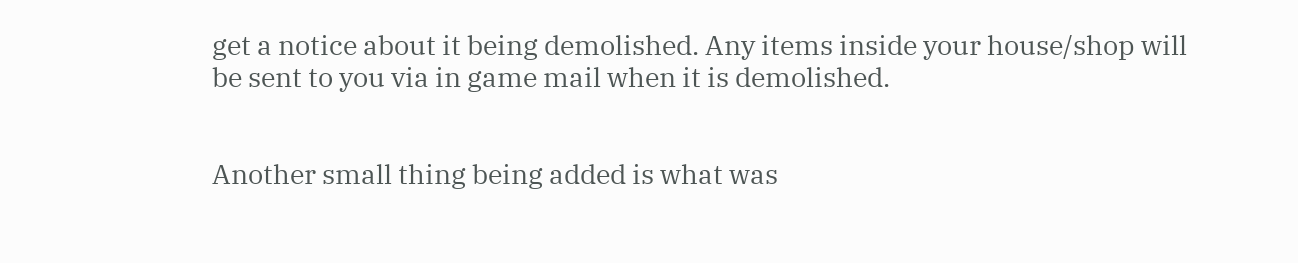get a notice about it being demolished. Any items inside your house/shop will be sent to you via in game mail when it is demolished.


Another small thing being added is what was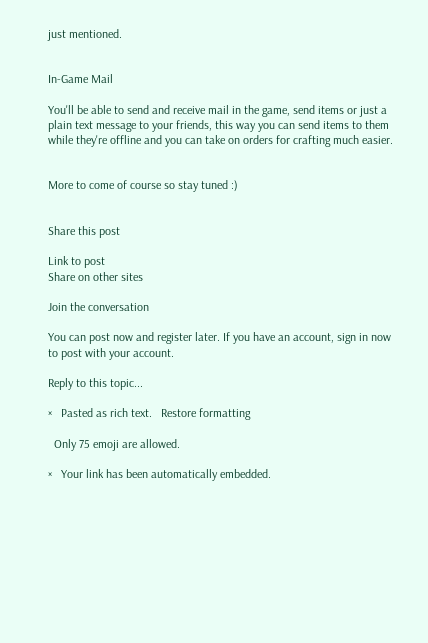just mentioned.


In-Game Mail

You'll be able to send and receive mail in the game, send items or just a plain text message to your friends, this way you can send items to them while they're offline and you can take on orders for crafting much easier.


More to come of course so stay tuned :)


Share this post

Link to post
Share on other sites

Join the conversation

You can post now and register later. If you have an account, sign in now to post with your account.

Reply to this topic...

×   Pasted as rich text.   Restore formatting

  Only 75 emoji are allowed.

×   Your link has been automatically embedded.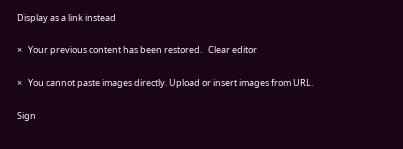Display as a link instead

×   Your previous content has been restored.   Clear editor

×   You cannot paste images directly. Upload or insert images from URL.

Sign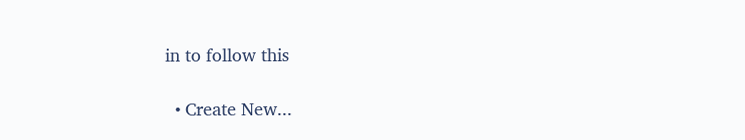in to follow this

  • Create New...